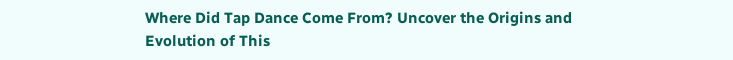Where Did Tap Dance Come From? Uncover the Origins and Evolution of This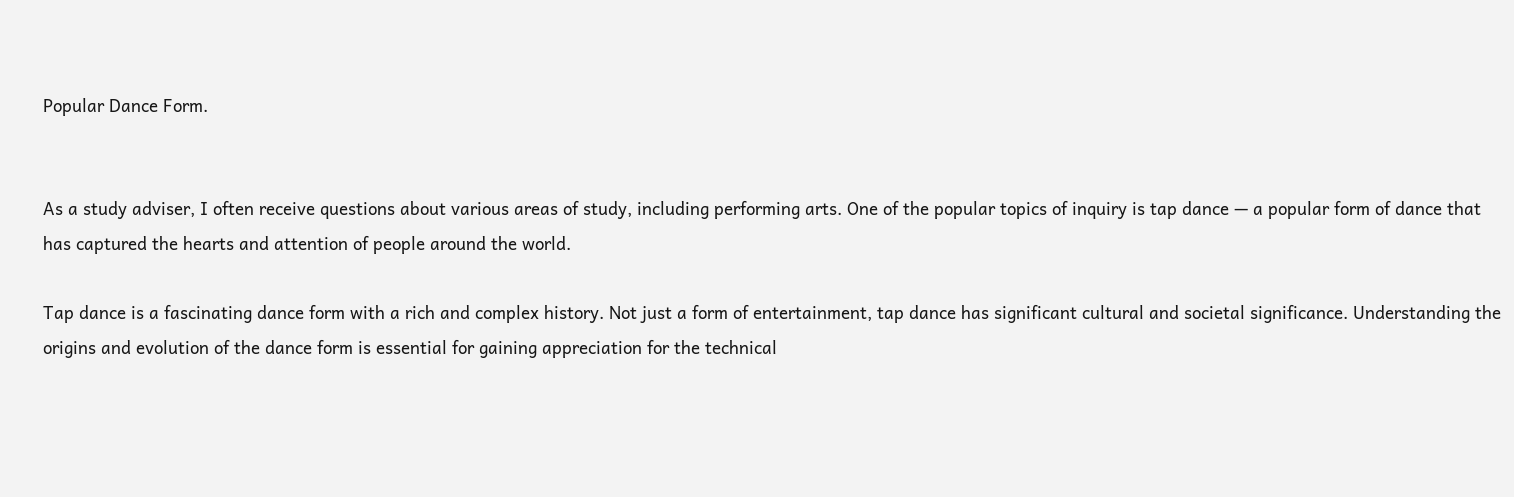Popular Dance Form.


As a study adviser, I often receive questions about various areas of study, including performing arts. One of the popular topics of inquiry is tap dance — a popular form of dance that has captured the hearts and attention of people around the world.

Tap dance is a fascinating dance form with a rich and complex history. Not just a form of entertainment, tap dance has significant cultural and societal significance. Understanding the origins and evolution of the dance form is essential for gaining appreciation for the technical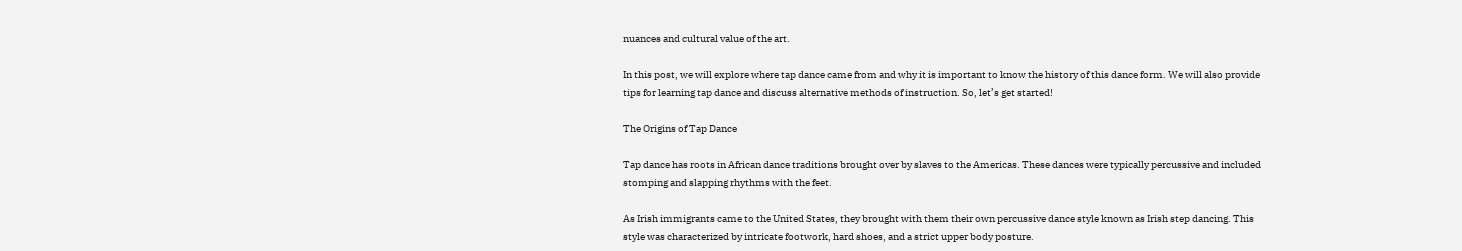nuances and cultural value of the art.

In this post, we will explore where tap dance came from and why it is important to know the history of this dance form. We will also provide tips for learning tap dance and discuss alternative methods of instruction. So, let’s get started!

The Origins of Tap Dance

Tap dance has roots in African dance traditions brought over by slaves to the Americas. These dances were typically percussive and included stomping and slapping rhythms with the feet.

As Irish immigrants came to the United States, they brought with them their own percussive dance style known as Irish step dancing. This style was characterized by intricate footwork, hard shoes, and a strict upper body posture.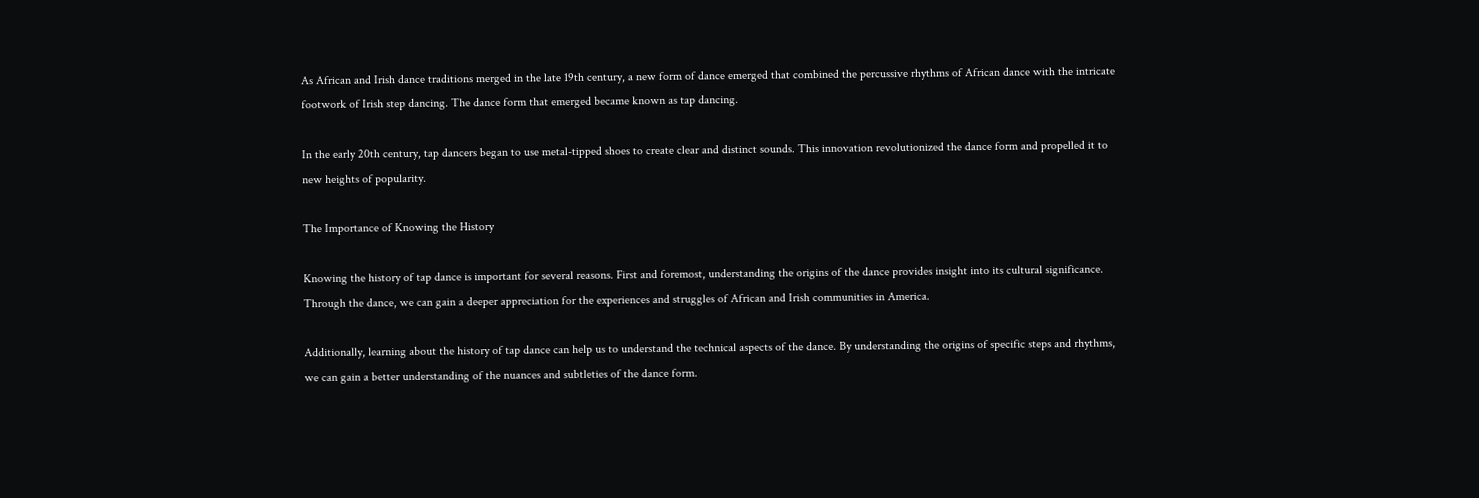As African and Irish dance traditions merged in the late 19th century, a new form of dance emerged that combined the percussive rhythms of African dance with the intricate footwork of Irish step dancing. The dance form that emerged became known as tap dancing.

In the early 20th century, tap dancers began to use metal-tipped shoes to create clear and distinct sounds. This innovation revolutionized the dance form and propelled it to new heights of popularity.

The Importance of Knowing the History

Knowing the history of tap dance is important for several reasons. First and foremost, understanding the origins of the dance provides insight into its cultural significance. Through the dance, we can gain a deeper appreciation for the experiences and struggles of African and Irish communities in America.

Additionally, learning about the history of tap dance can help us to understand the technical aspects of the dance. By understanding the origins of specific steps and rhythms, we can gain a better understanding of the nuances and subtleties of the dance form.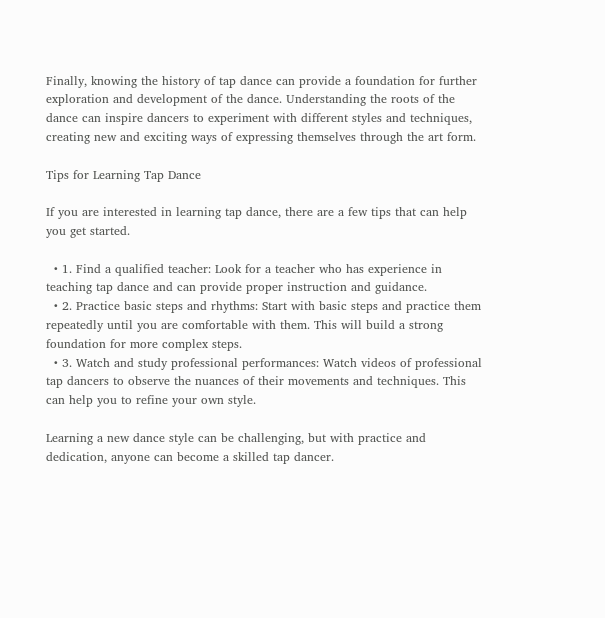Finally, knowing the history of tap dance can provide a foundation for further exploration and development of the dance. Understanding the roots of the dance can inspire dancers to experiment with different styles and techniques, creating new and exciting ways of expressing themselves through the art form.

Tips for Learning Tap Dance

If you are interested in learning tap dance, there are a few tips that can help you get started.

  • 1. Find a qualified teacher: Look for a teacher who has experience in teaching tap dance and can provide proper instruction and guidance.
  • 2. Practice basic steps and rhythms: Start with basic steps and practice them repeatedly until you are comfortable with them. This will build a strong foundation for more complex steps.
  • 3. Watch and study professional performances: Watch videos of professional tap dancers to observe the nuances of their movements and techniques. This can help you to refine your own style.

Learning a new dance style can be challenging, but with practice and dedication, anyone can become a skilled tap dancer.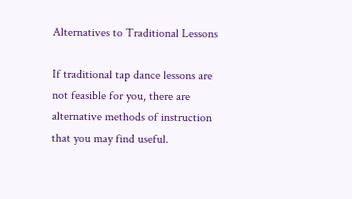Alternatives to Traditional Lessons

If traditional tap dance lessons are not feasible for you, there are alternative methods of instruction that you may find useful.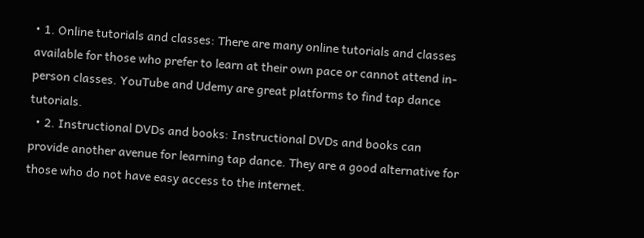• 1. Online tutorials and classes: There are many online tutorials and classes available for those who prefer to learn at their own pace or cannot attend in-person classes. YouTube and Udemy are great platforms to find tap dance tutorials.
  • 2. Instructional DVDs and books: Instructional DVDs and books can provide another avenue for learning tap dance. They are a good alternative for those who do not have easy access to the internet.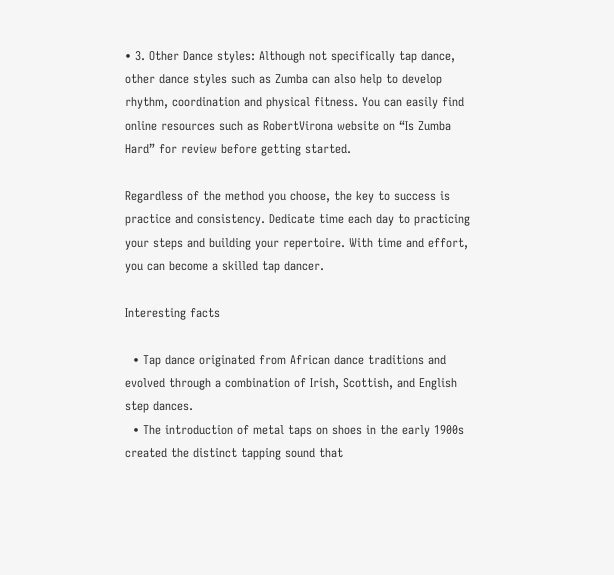• 3. Other Dance styles: Although not specifically tap dance, other dance styles such as Zumba can also help to develop rhythm, coordination and physical fitness. You can easily find online resources such as RobertVirona website on “Is Zumba Hard” for review before getting started.

Regardless of the method you choose, the key to success is practice and consistency. Dedicate time each day to practicing your steps and building your repertoire. With time and effort, you can become a skilled tap dancer.

Interesting facts

  • Tap dance originated from African dance traditions and evolved through a combination of Irish, Scottish, and English step dances.
  • The introduction of metal taps on shoes in the early 1900s created the distinct tapping sound that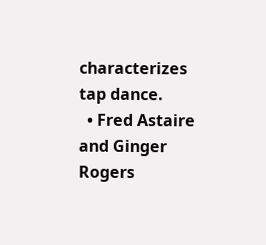characterizes tap dance.
  • Fred Astaire and Ginger Rogers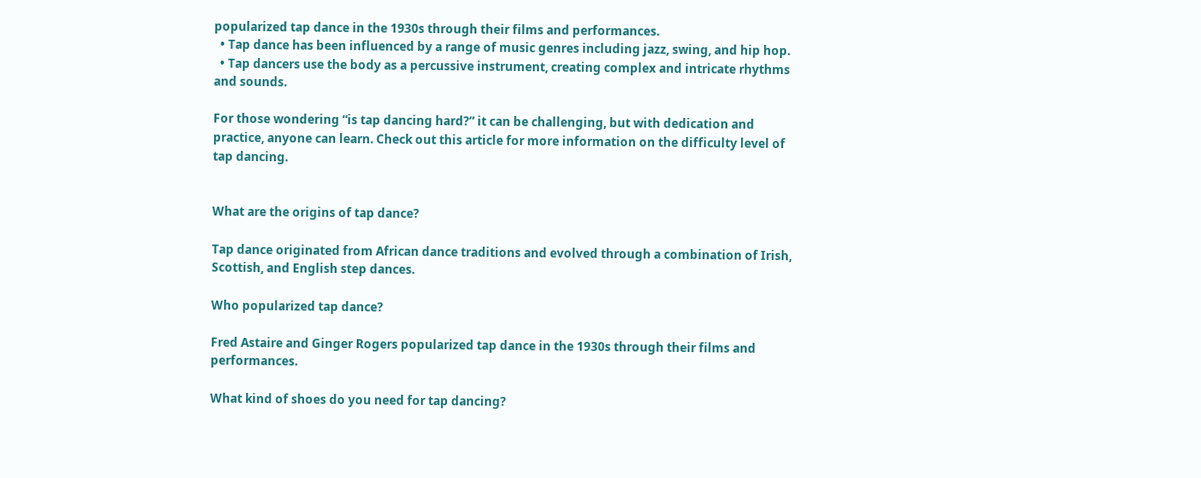popularized tap dance in the 1930s through their films and performances.
  • Tap dance has been influenced by a range of music genres including jazz, swing, and hip hop.
  • Tap dancers use the body as a percussive instrument, creating complex and intricate rhythms and sounds.

For those wondering “is tap dancing hard?” it can be challenging, but with dedication and practice, anyone can learn. Check out this article for more information on the difficulty level of tap dancing.


What are the origins of tap dance?

Tap dance originated from African dance traditions and evolved through a combination of Irish, Scottish, and English step dances.

Who popularized tap dance?

Fred Astaire and Ginger Rogers popularized tap dance in the 1930s through their films and performances.

What kind of shoes do you need for tap dancing?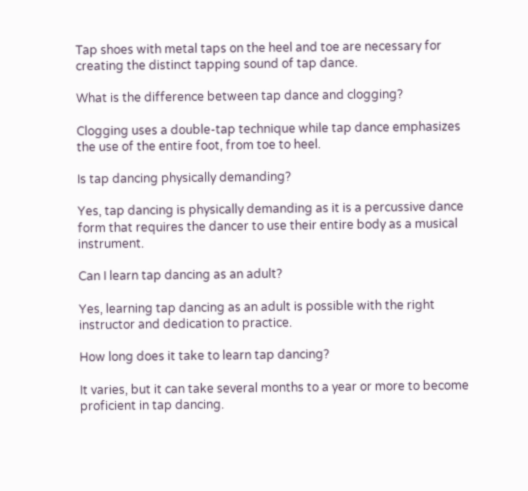Tap shoes with metal taps on the heel and toe are necessary for creating the distinct tapping sound of tap dance.

What is the difference between tap dance and clogging?

Clogging uses a double-tap technique while tap dance emphasizes the use of the entire foot, from toe to heel.

Is tap dancing physically demanding?

Yes, tap dancing is physically demanding as it is a percussive dance form that requires the dancer to use their entire body as a musical instrument.

Can I learn tap dancing as an adult?

Yes, learning tap dancing as an adult is possible with the right instructor and dedication to practice.

How long does it take to learn tap dancing?

It varies, but it can take several months to a year or more to become proficient in tap dancing.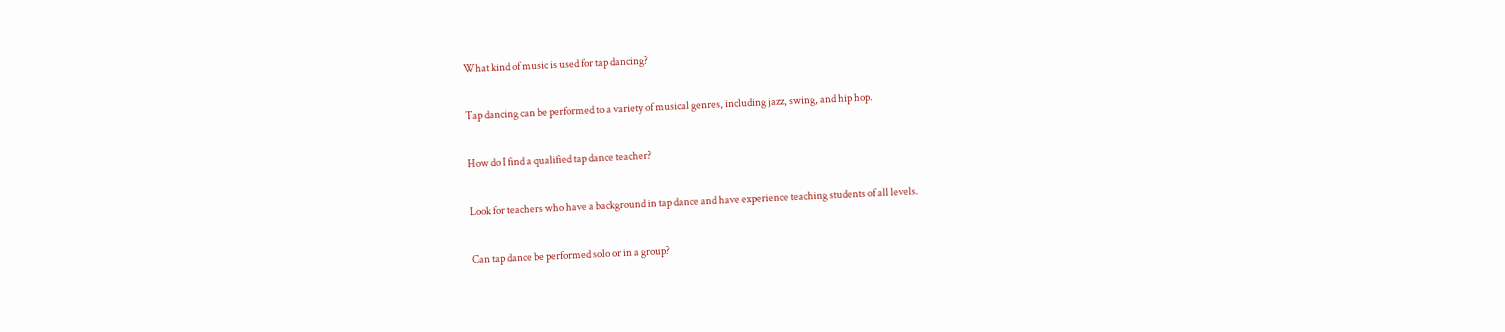What kind of music is used for tap dancing?

Tap dancing can be performed to a variety of musical genres, including jazz, swing, and hip hop.

How do I find a qualified tap dance teacher?

Look for teachers who have a background in tap dance and have experience teaching students of all levels.

Can tap dance be performed solo or in a group?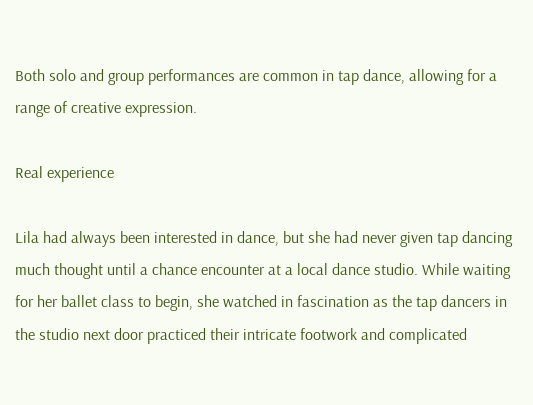Both solo and group performances are common in tap dance, allowing for a range of creative expression.

Real experience

Lila had always been interested in dance, but she had never given tap dancing much thought until a chance encounter at a local dance studio. While waiting for her ballet class to begin, she watched in fascination as the tap dancers in the studio next door practiced their intricate footwork and complicated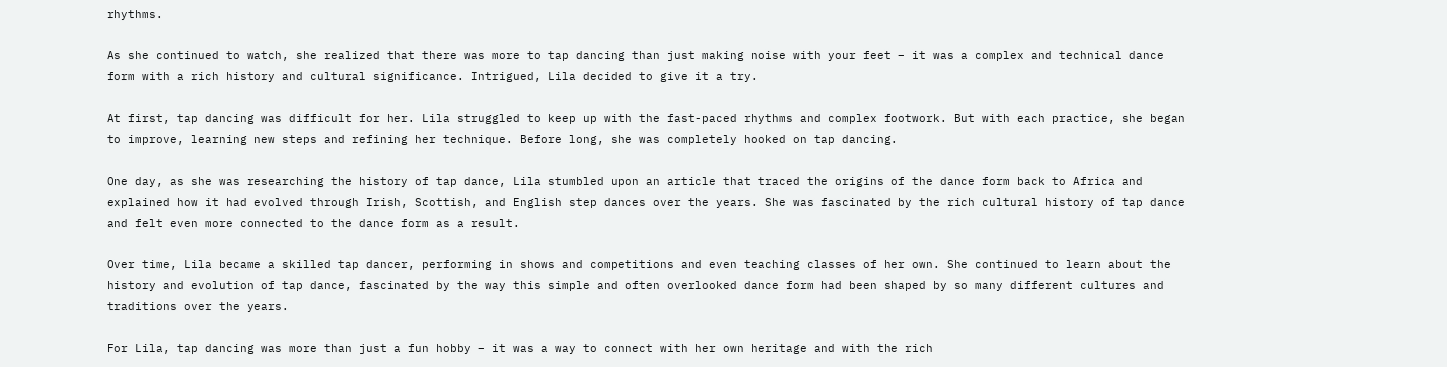rhythms.

As she continued to watch, she realized that there was more to tap dancing than just making noise with your feet – it was a complex and technical dance form with a rich history and cultural significance. Intrigued, Lila decided to give it a try.

At first, tap dancing was difficult for her. Lila struggled to keep up with the fast-paced rhythms and complex footwork. But with each practice, she began to improve, learning new steps and refining her technique. Before long, she was completely hooked on tap dancing.

One day, as she was researching the history of tap dance, Lila stumbled upon an article that traced the origins of the dance form back to Africa and explained how it had evolved through Irish, Scottish, and English step dances over the years. She was fascinated by the rich cultural history of tap dance and felt even more connected to the dance form as a result.

Over time, Lila became a skilled tap dancer, performing in shows and competitions and even teaching classes of her own. She continued to learn about the history and evolution of tap dance, fascinated by the way this simple and often overlooked dance form had been shaped by so many different cultures and traditions over the years.

For Lila, tap dancing was more than just a fun hobby – it was a way to connect with her own heritage and with the rich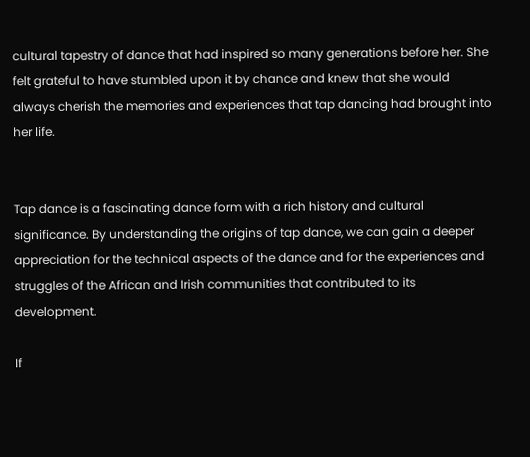cultural tapestry of dance that had inspired so many generations before her. She felt grateful to have stumbled upon it by chance and knew that she would always cherish the memories and experiences that tap dancing had brought into her life.


Tap dance is a fascinating dance form with a rich history and cultural significance. By understanding the origins of tap dance, we can gain a deeper appreciation for the technical aspects of the dance and for the experiences and struggles of the African and Irish communities that contributed to its development.

If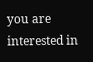you are interested in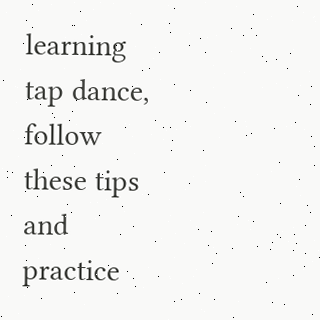learning tap dance, follow these tips and practice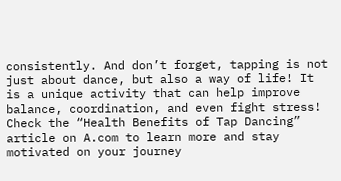consistently. And don’t forget, tapping is not just about dance, but also a way of life! It is a unique activity that can help improve balance, coordination, and even fight stress! Check the “Health Benefits of Tap Dancing” article on A.com to learn more and stay motivated on your journey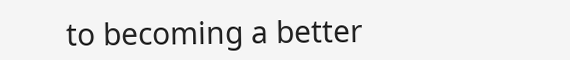to becoming a better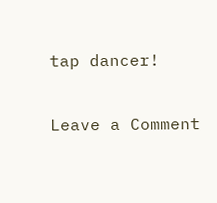tap dancer!

Leave a Comment